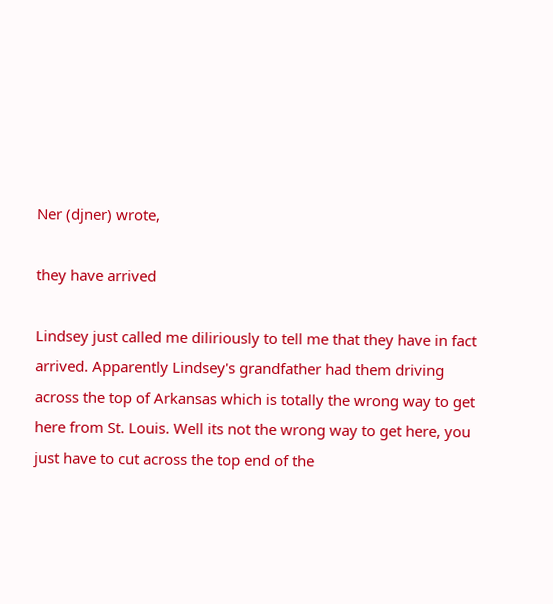Ner (djner) wrote,

they have arrived

Lindsey just called me diliriously to tell me that they have in fact arrived. Apparently Lindsey's grandfather had them driving across the top of Arkansas which is totally the wrong way to get here from St. Louis. Well its not the wrong way to get here, you just have to cut across the top end of the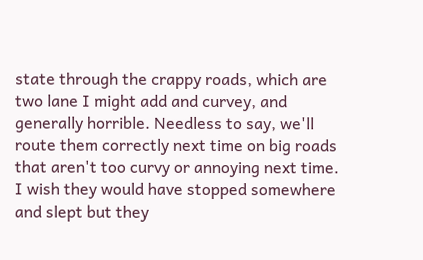state through the crappy roads, which are two lane I might add and curvey, and generally horrible. Needless to say, we'll route them correctly next time on big roads that aren't too curvy or annoying next time. I wish they would have stopped somewhere and slept but they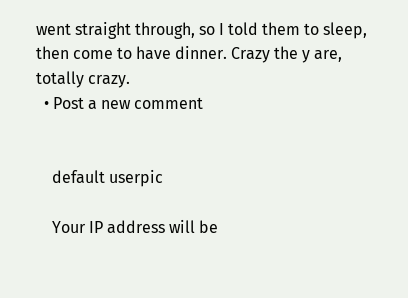went straight through, so I told them to sleep, then come to have dinner. Crazy the y are, totally crazy.
  • Post a new comment


    default userpic

    Your IP address will be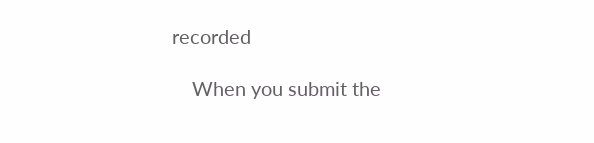recorded

    When you submit the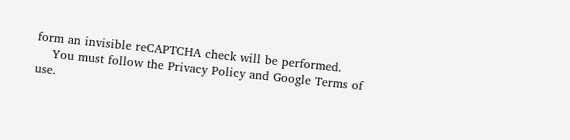form an invisible reCAPTCHA check will be performed.
    You must follow the Privacy Policy and Google Terms of use.